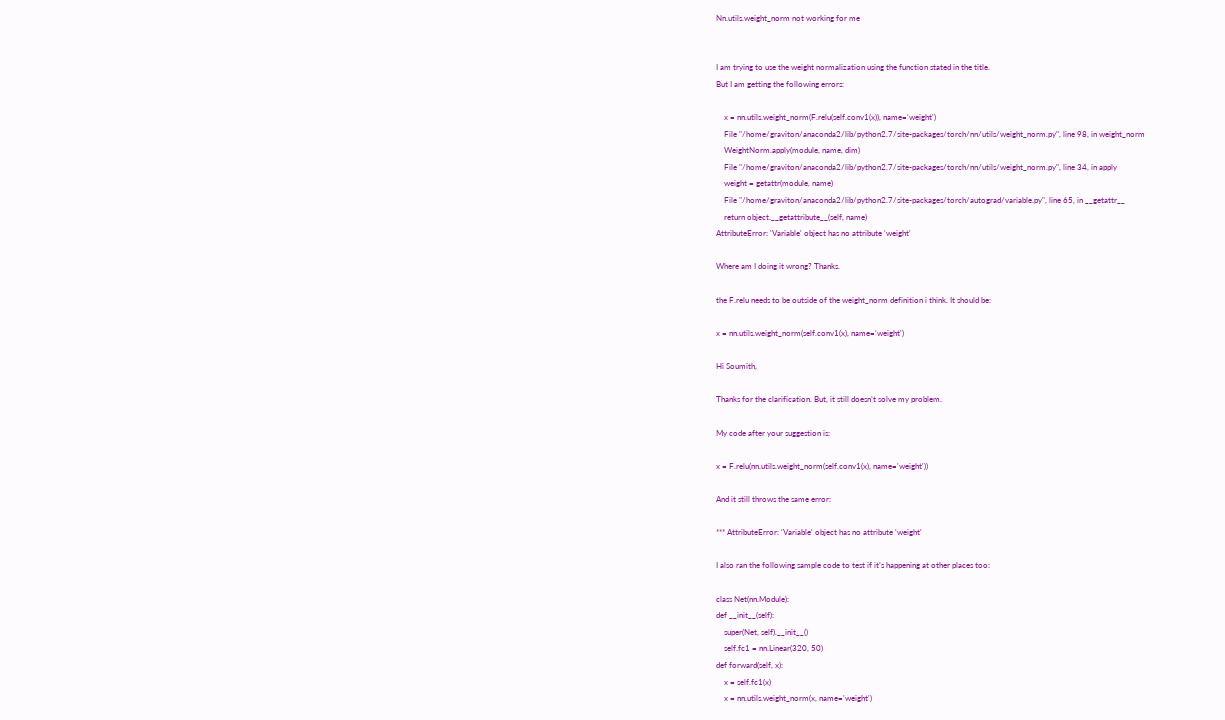Nn.utils.weight_norm not working for me


I am trying to use the weight normalization using the function stated in the title.
But I am getting the following errors:

    x = nn.utils.weight_norm(F.relu(self.conv1(x)), name='weight')
    File "/home/graviton/anaconda2/lib/python2.7/site-packages/torch/nn/utils/weight_norm.py", line 98, in weight_norm
    WeightNorm.apply(module, name, dim)
    File "/home/graviton/anaconda2/lib/python2.7/site-packages/torch/nn/utils/weight_norm.py", line 34, in apply
    weight = getattr(module, name)
    File "/home/graviton/anaconda2/lib/python2.7/site-packages/torch/autograd/variable.py", line 65, in __getattr__
    return object.__getattribute__(self, name)
AttributeError: 'Variable' object has no attribute 'weight'

Where am I doing it wrong? Thanks.

the F.relu needs to be outside of the weight_norm definition i think. It should be:

x = nn.utils.weight_norm(self.conv1(x), name='weight')

Hi Soumith,

Thanks for the clarification. But, it still doesn’t solve my problem.

My code after your suggestion is:

x = F.relu(nn.utils.weight_norm(self.conv1(x), name='weight'))

And it still throws the same error:

*** AttributeError: 'Variable' object has no attribute 'weight'

I also ran the following sample code to test if it’s happening at other places too:

class Net(nn.Module):
def __init__(self):
    super(Net, self).__init__()
    self.fc1 = nn.Linear(320, 50)
def forward(self, x):
    x = self.fc1(x)
    x = nn.utils.weight_norm(x, name='weight')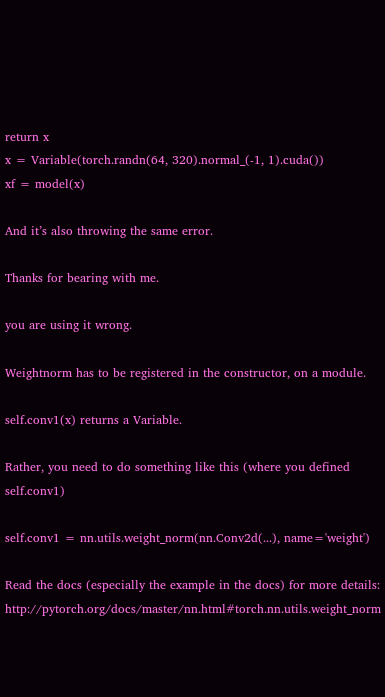return x
x = Variable(torch.randn(64, 320).normal_(-1, 1).cuda())
xf = model(x)

And it’s also throwing the same error.

Thanks for bearing with me.

you are using it wrong.

Weightnorm has to be registered in the constructor, on a module.

self.conv1(x) returns a Variable.

Rather, you need to do something like this (where you defined self.conv1)

self.conv1 = nn.utils.weight_norm(nn.Conv2d(...), name='weight')

Read the docs (especially the example in the docs) for more details: http://pytorch.org/docs/master/nn.html#torch.nn.utils.weight_norm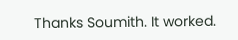Thanks Soumith. It worked.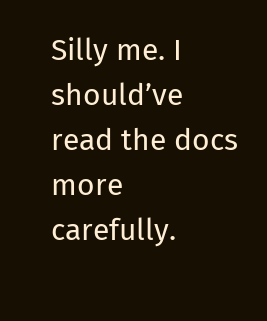Silly me. I should’ve read the docs more carefully.